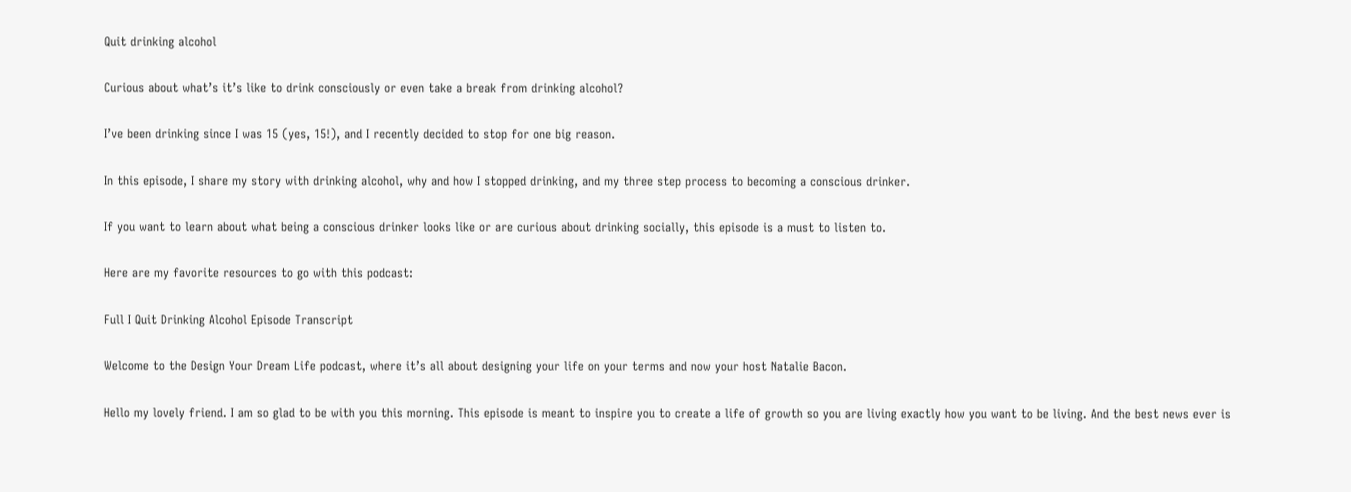Quit drinking alcohol

Curious about what’s it’s like to drink consciously or even take a break from drinking alcohol?

I’ve been drinking since I was 15 (yes, 15!), and I recently decided to stop for one big reason.

In this episode, I share my story with drinking alcohol, why and how I stopped drinking, and my three step process to becoming a conscious drinker.

If you want to learn about what being a conscious drinker looks like or are curious about drinking socially, this episode is a must to listen to.

Here are my favorite resources to go with this podcast:

Full I Quit Drinking Alcohol Episode Transcript

Welcome to the Design Your Dream Life podcast, where it’s all about designing your life on your terms and now your host Natalie Bacon.

Hello my lovely friend. I am so glad to be with you this morning. This episode is meant to inspire you to create a life of growth so you are living exactly how you want to be living. And the best news ever is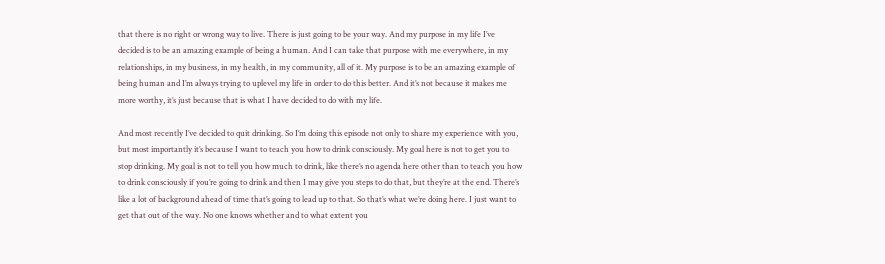that there is no right or wrong way to live. There is just going to be your way. And my purpose in my life I’ve decided is to be an amazing example of being a human. And I can take that purpose with me everywhere, in my relationships, in my business, in my health, in my community, all of it. My purpose is to be an amazing example of being human and I’m always trying to uplevel my life in order to do this better. And it’s not because it makes me more worthy, it’s just because that is what I have decided to do with my life.

And most recently I’ve decided to quit drinking. So I’m doing this episode not only to share my experience with you, but most importantly it’s because I want to teach you how to drink consciously. My goal here is not to get you to stop drinking. My goal is not to tell you how much to drink, like there’s no agenda here other than to teach you how to drink consciously if you’re going to drink and then I may give you steps to do that, but they’re at the end. There’s like a lot of background ahead of time that’s going to lead up to that. So that’s what we’re doing here. I just want to get that out of the way. No one knows whether and to what extent you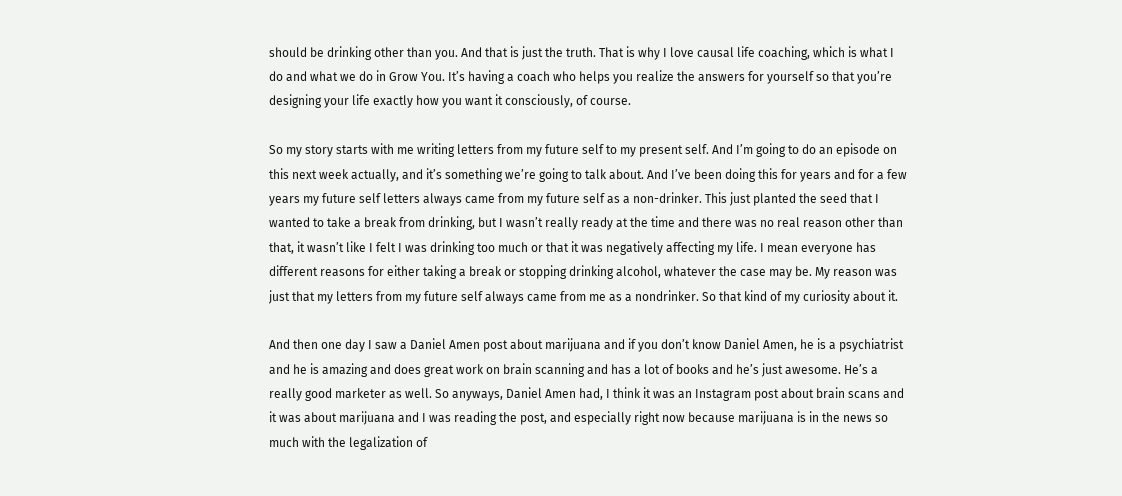should be drinking other than you. And that is just the truth. That is why I love causal life coaching, which is what I do and what we do in Grow You. It’s having a coach who helps you realize the answers for yourself so that you’re designing your life exactly how you want it consciously, of course.

So my story starts with me writing letters from my future self to my present self. And I’m going to do an episode on this next week actually, and it’s something we’re going to talk about. And I’ve been doing this for years and for a few years my future self letters always came from my future self as a non-drinker. This just planted the seed that I wanted to take a break from drinking, but I wasn’t really ready at the time and there was no real reason other than that, it wasn’t like I felt I was drinking too much or that it was negatively affecting my life. I mean everyone has different reasons for either taking a break or stopping drinking alcohol, whatever the case may be. My reason was just that my letters from my future self always came from me as a nondrinker. So that kind of my curiosity about it.

And then one day I saw a Daniel Amen post about marijuana and if you don’t know Daniel Amen, he is a psychiatrist and he is amazing and does great work on brain scanning and has a lot of books and he’s just awesome. He’s a really good marketer as well. So anyways, Daniel Amen had, I think it was an Instagram post about brain scans and it was about marijuana and I was reading the post, and especially right now because marijuana is in the news so much with the legalization of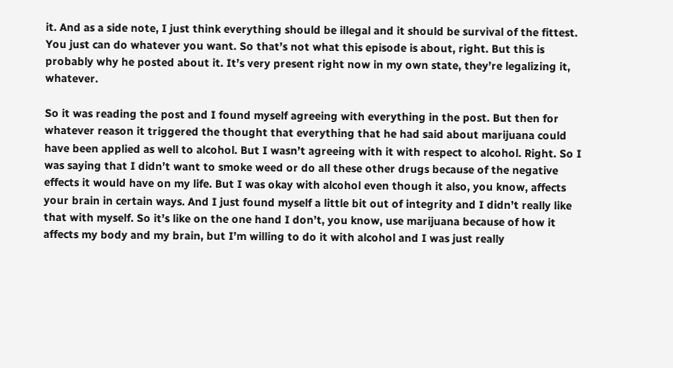it. And as a side note, I just think everything should be illegal and it should be survival of the fittest. You just can do whatever you want. So that’s not what this episode is about, right. But this is probably why he posted about it. It’s very present right now in my own state, they’re legalizing it, whatever.

So it was reading the post and I found myself agreeing with everything in the post. But then for whatever reason it triggered the thought that everything that he had said about marijuana could have been applied as well to alcohol. But I wasn’t agreeing with it with respect to alcohol. Right. So I was saying that I didn’t want to smoke weed or do all these other drugs because of the negative effects it would have on my life. But I was okay with alcohol even though it also, you know, affects your brain in certain ways. And I just found myself a little bit out of integrity and I didn’t really like that with myself. So it’s like on the one hand I don’t, you know, use marijuana because of how it affects my body and my brain, but I’m willing to do it with alcohol and I was just really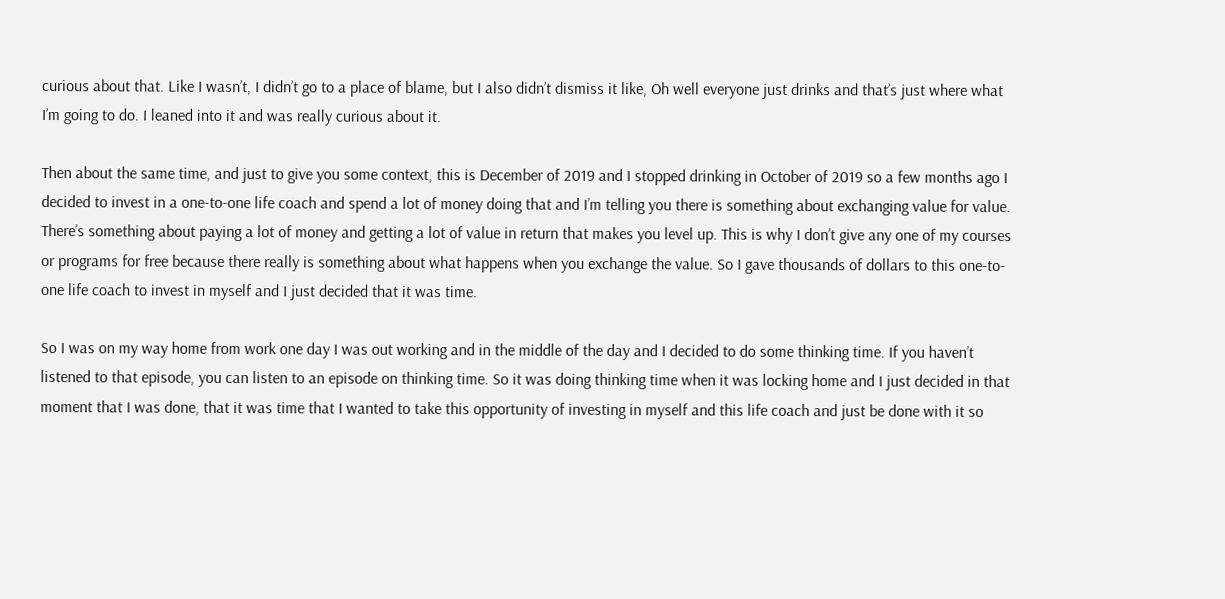curious about that. Like I wasn’t, I didn’t go to a place of blame, but I also didn’t dismiss it like, Oh well everyone just drinks and that’s just where what I’m going to do. I leaned into it and was really curious about it.

Then about the same time, and just to give you some context, this is December of 2019 and I stopped drinking in October of 2019 so a few months ago I decided to invest in a one-to-one life coach and spend a lot of money doing that and I’m telling you there is something about exchanging value for value. There’s something about paying a lot of money and getting a lot of value in return that makes you level up. This is why I don’t give any one of my courses or programs for free because there really is something about what happens when you exchange the value. So I gave thousands of dollars to this one-to-one life coach to invest in myself and I just decided that it was time.

So I was on my way home from work one day I was out working and in the middle of the day and I decided to do some thinking time. If you haven’t listened to that episode, you can listen to an episode on thinking time. So it was doing thinking time when it was locking home and I just decided in that moment that I was done, that it was time that I wanted to take this opportunity of investing in myself and this life coach and just be done with it so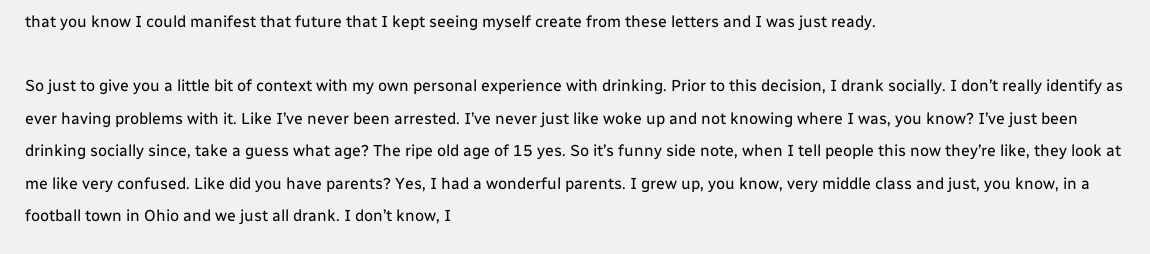that you know I could manifest that future that I kept seeing myself create from these letters and I was just ready.

So just to give you a little bit of context with my own personal experience with drinking. Prior to this decision, I drank socially. I don’t really identify as ever having problems with it. Like I’ve never been arrested. I’ve never just like woke up and not knowing where I was, you know? I’ve just been drinking socially since, take a guess what age? The ripe old age of 15 yes. So it’s funny side note, when I tell people this now they’re like, they look at me like very confused. Like did you have parents? Yes, I had a wonderful parents. I grew up, you know, very middle class and just, you know, in a football town in Ohio and we just all drank. I don’t know, I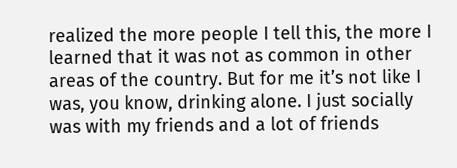realized the more people I tell this, the more I learned that it was not as common in other areas of the country. But for me it’s not like I was, you know, drinking alone. I just socially was with my friends and a lot of friends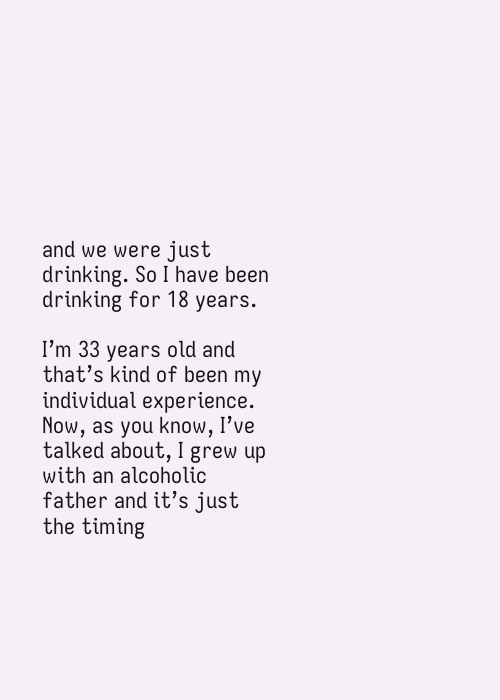and we were just drinking. So I have been drinking for 18 years.

I’m 33 years old and that’s kind of been my individual experience. Now, as you know, I’ve talked about, I grew up with an alcoholic father and it’s just the timing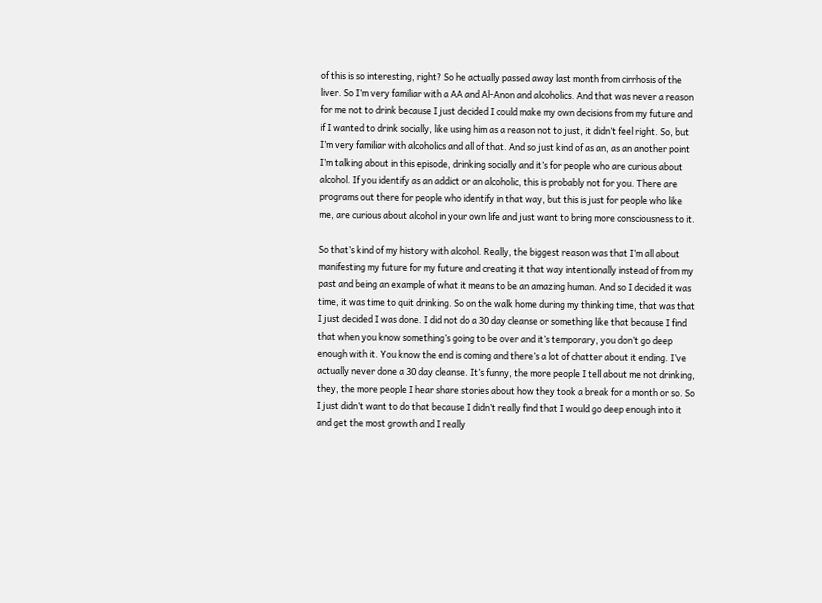of this is so interesting, right? So he actually passed away last month from cirrhosis of the liver. So I’m very familiar with a AA and Al-Anon and alcoholics. And that was never a reason for me not to drink because I just decided I could make my own decisions from my future and if I wanted to drink socially, like using him as a reason not to just, it didn’t feel right. So, but I’m very familiar with alcoholics and all of that. And so just kind of as an, as an another point I’m talking about in this episode, drinking socially and it’s for people who are curious about alcohol. If you identify as an addict or an alcoholic, this is probably not for you. There are programs out there for people who identify in that way, but this is just for people who like me, are curious about alcohol in your own life and just want to bring more consciousness to it.

So that’s kind of my history with alcohol. Really, the biggest reason was that I’m all about manifesting my future for my future and creating it that way intentionally instead of from my past and being an example of what it means to be an amazing human. And so I decided it was time, it was time to quit drinking. So on the walk home during my thinking time, that was that I just decided I was done. I did not do a 30 day cleanse or something like that because I find that when you know something’s going to be over and it’s temporary, you don’t go deep enough with it. You know the end is coming and there’s a lot of chatter about it ending. I’ve actually never done a 30 day cleanse. It’s funny, the more people I tell about me not drinking, they, the more people I hear share stories about how they took a break for a month or so. So I just didn’t want to do that because I didn’t really find that I would go deep enough into it and get the most growth and I really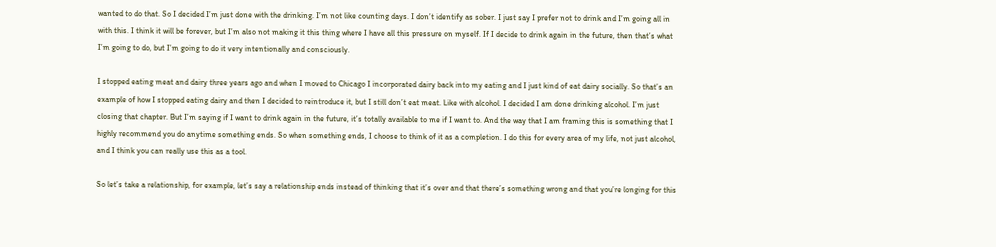wanted to do that. So I decided I’m just done with the drinking. I’m not like counting days. I don’t identify as sober. I just say I prefer not to drink and I’m going all in with this. I think it will be forever, but I’m also not making it this thing where I have all this pressure on myself. If I decide to drink again in the future, then that’s what I’m going to do, but I’m going to do it very intentionally and consciously.

I stopped eating meat and dairy three years ago and when I moved to Chicago I incorporated dairy back into my eating and I just kind of eat dairy socially. So that’s an example of how I stopped eating dairy and then I decided to reintroduce it, but I still don’t eat meat. Like with alcohol. I decided I am done drinking alcohol. I’m just closing that chapter. But I’m saying if I want to drink again in the future, it’s totally available to me if I want to. And the way that I am framing this is something that I highly recommend you do anytime something ends. So when something ends, I choose to think of it as a completion. I do this for every area of my life, not just alcohol, and I think you can really use this as a tool.

So let’s take a relationship, for example, let’s say a relationship ends instead of thinking that it’s over and that there’s something wrong and that you’re longing for this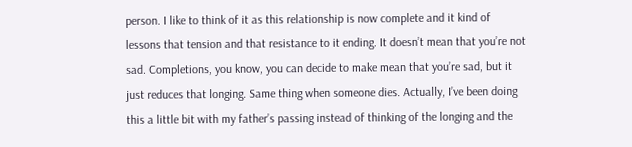person. I like to think of it as this relationship is now complete and it kind of lessons that tension and that resistance to it ending. It doesn’t mean that you’re not sad. Completions, you know, you can decide to make mean that you’re sad, but it just reduces that longing. Same thing when someone dies. Actually, I’ve been doing this a little bit with my father’s passing instead of thinking of the longing and the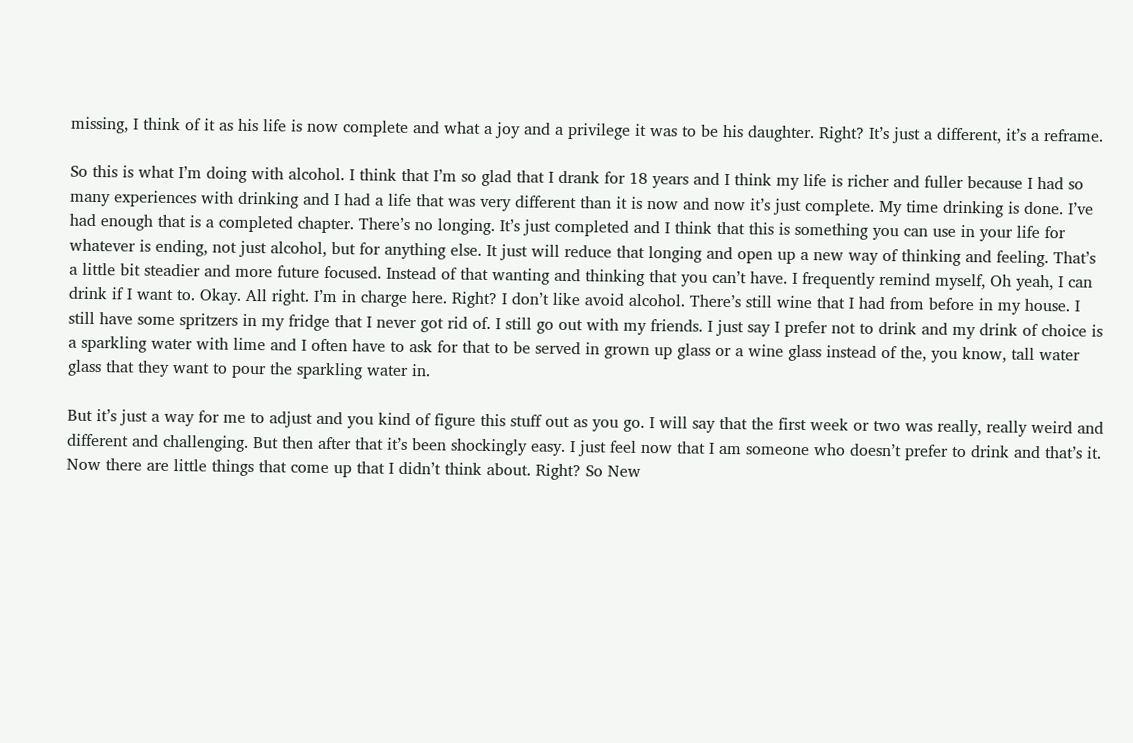missing, I think of it as his life is now complete and what a joy and a privilege it was to be his daughter. Right? It’s just a different, it’s a reframe.

So this is what I’m doing with alcohol. I think that I’m so glad that I drank for 18 years and I think my life is richer and fuller because I had so many experiences with drinking and I had a life that was very different than it is now and now it’s just complete. My time drinking is done. I’ve had enough that is a completed chapter. There’s no longing. It’s just completed and I think that this is something you can use in your life for whatever is ending, not just alcohol, but for anything else. It just will reduce that longing and open up a new way of thinking and feeling. That’s a little bit steadier and more future focused. Instead of that wanting and thinking that you can’t have. I frequently remind myself, Oh yeah, I can drink if I want to. Okay. All right. I’m in charge here. Right? I don’t like avoid alcohol. There’s still wine that I had from before in my house. I still have some spritzers in my fridge that I never got rid of. I still go out with my friends. I just say I prefer not to drink and my drink of choice is a sparkling water with lime and I often have to ask for that to be served in grown up glass or a wine glass instead of the, you know, tall water glass that they want to pour the sparkling water in.

But it’s just a way for me to adjust and you kind of figure this stuff out as you go. I will say that the first week or two was really, really weird and different and challenging. But then after that it’s been shockingly easy. I just feel now that I am someone who doesn’t prefer to drink and that’s it. Now there are little things that come up that I didn’t think about. Right? So New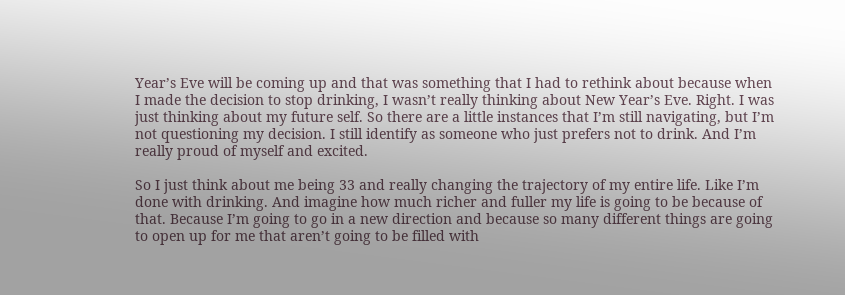Year’s Eve will be coming up and that was something that I had to rethink about because when I made the decision to stop drinking, I wasn’t really thinking about New Year’s Eve. Right. I was just thinking about my future self. So there are a little instances that I’m still navigating, but I’m not questioning my decision. I still identify as someone who just prefers not to drink. And I’m really proud of myself and excited.

So I just think about me being 33 and really changing the trajectory of my entire life. Like I’m done with drinking. And imagine how much richer and fuller my life is going to be because of that. Because I’m going to go in a new direction and because so many different things are going to open up for me that aren’t going to be filled with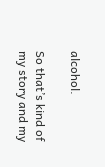alcohol.

So that’s kind of my story and my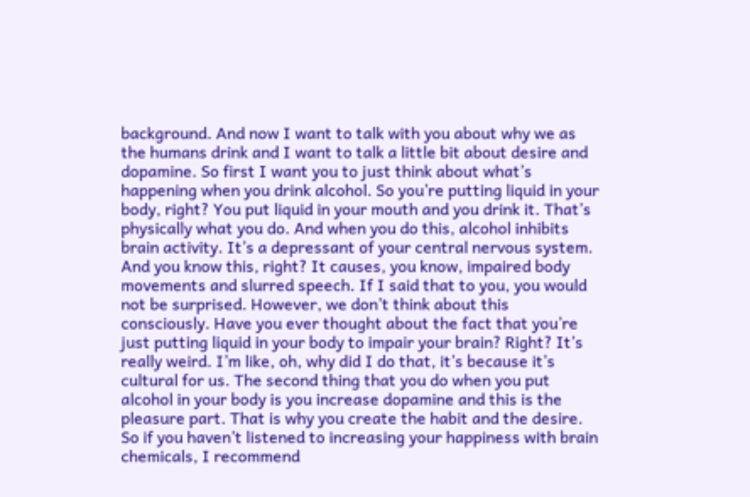background. And now I want to talk with you about why we as the humans drink and I want to talk a little bit about desire and dopamine. So first I want you to just think about what’s happening when you drink alcohol. So you’re putting liquid in your body, right? You put liquid in your mouth and you drink it. That’s physically what you do. And when you do this, alcohol inhibits brain activity. It’s a depressant of your central nervous system. And you know this, right? It causes, you know, impaired body movements and slurred speech. If I said that to you, you would not be surprised. However, we don’t think about this consciously. Have you ever thought about the fact that you’re just putting liquid in your body to impair your brain? Right? It’s really weird. I’m like, oh, why did I do that, it’s because it’s cultural for us. The second thing that you do when you put alcohol in your body is you increase dopamine and this is the pleasure part. That is why you create the habit and the desire. So if you haven’t listened to increasing your happiness with brain chemicals, I recommend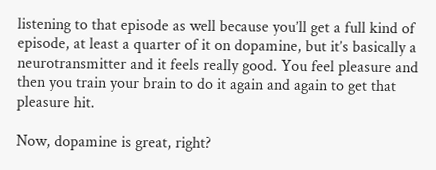listening to that episode as well because you’ll get a full kind of episode, at least a quarter of it on dopamine, but it’s basically a neurotransmitter and it feels really good. You feel pleasure and then you train your brain to do it again and again to get that pleasure hit.

Now, dopamine is great, right?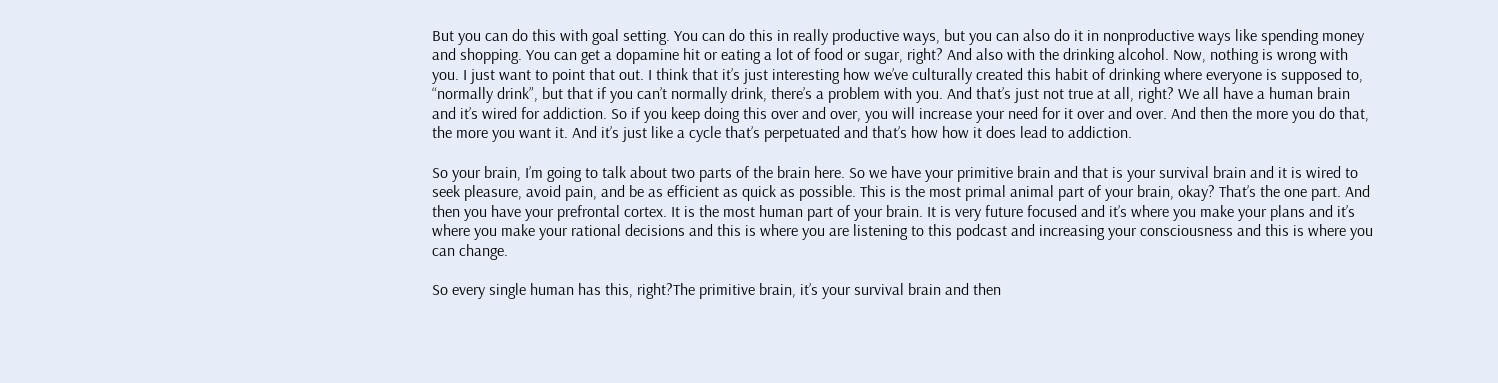But you can do this with goal setting. You can do this in really productive ways, but you can also do it in nonproductive ways like spending money and shopping. You can get a dopamine hit or eating a lot of food or sugar, right? And also with the drinking alcohol. Now, nothing is wrong with you. I just want to point that out. I think that it’s just interesting how we’ve culturally created this habit of drinking where everyone is supposed to, “normally drink”, but that if you can’t normally drink, there’s a problem with you. And that’s just not true at all, right? We all have a human brain and it’s wired for addiction. So if you keep doing this over and over, you will increase your need for it over and over. And then the more you do that, the more you want it. And it’s just like a cycle that’s perpetuated and that’s how how it does lead to addiction.

So your brain, I’m going to talk about two parts of the brain here. So we have your primitive brain and that is your survival brain and it is wired to seek pleasure, avoid pain, and be as efficient as quick as possible. This is the most primal animal part of your brain, okay? That’s the one part. And then you have your prefrontal cortex. It is the most human part of your brain. It is very future focused and it’s where you make your plans and it’s where you make your rational decisions and this is where you are listening to this podcast and increasing your consciousness and this is where you can change.

So every single human has this, right?The primitive brain, it’s your survival brain and then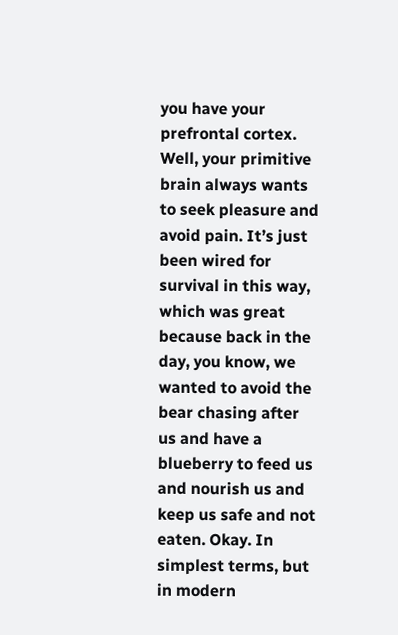you have your prefrontal cortex. Well, your primitive brain always wants to seek pleasure and avoid pain. It’s just been wired for survival in this way, which was great because back in the day, you know, we wanted to avoid the bear chasing after us and have a blueberry to feed us and nourish us and keep us safe and not eaten. Okay. In simplest terms, but in modern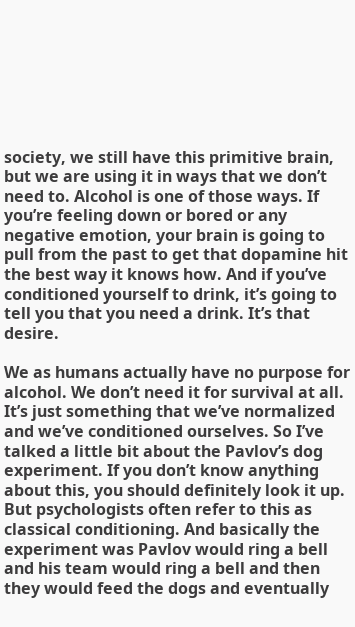society, we still have this primitive brain, but we are using it in ways that we don’t need to. Alcohol is one of those ways. If you’re feeling down or bored or any negative emotion, your brain is going to pull from the past to get that dopamine hit the best way it knows how. And if you’ve conditioned yourself to drink, it’s going to tell you that you need a drink. It’s that desire.

We as humans actually have no purpose for alcohol. We don’t need it for survival at all. It’s just something that we’ve normalized and we’ve conditioned ourselves. So I’ve talked a little bit about the Pavlov’s dog experiment. If you don’t know anything about this, you should definitely look it up. But psychologists often refer to this as classical conditioning. And basically the experiment was Pavlov would ring a bell and his team would ring a bell and then they would feed the dogs and eventually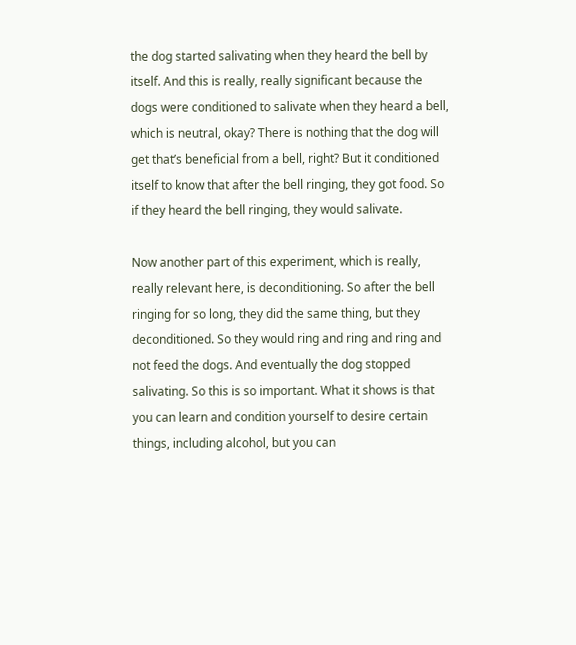the dog started salivating when they heard the bell by itself. And this is really, really significant because the dogs were conditioned to salivate when they heard a bell, which is neutral, okay? There is nothing that the dog will get that’s beneficial from a bell, right? But it conditioned itself to know that after the bell ringing, they got food. So if they heard the bell ringing, they would salivate.

Now another part of this experiment, which is really, really relevant here, is deconditioning. So after the bell ringing for so long, they did the same thing, but they deconditioned. So they would ring and ring and ring and not feed the dogs. And eventually the dog stopped salivating. So this is so important. What it shows is that you can learn and condition yourself to desire certain things, including alcohol, but you can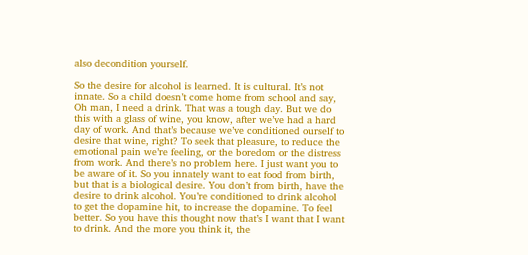also decondition yourself.

So the desire for alcohol is learned. It is cultural. It’s not innate. So a child doesn’t come home from school and say, Oh man, I need a drink. That was a tough day. But we do this with a glass of wine, you know, after we’ve had a hard day of work. And that’s because we’ve conditioned ourself to desire that wine, right? To seek that pleasure, to reduce the emotional pain we’re feeling, or the boredom or the distress from work. And there’s no problem here. I just want you to be aware of it. So you innately want to eat food from birth, but that is a biological desire. You don’t from birth, have the desire to drink alcohol. You’re conditioned to drink alcohol to get the dopamine hit, to increase the dopamine. To feel better. So you have this thought now that’s I want that I want to drink. And the more you think it, the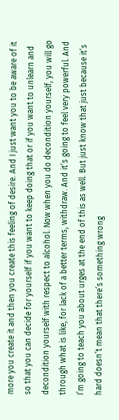more you create it and then you create this feeling of desire. And I just want you to be aware of it so that you can decide for yourself if you want to keep doing that or if you want to unlearn and decondition yourself with respect to alcohol. Now when you do decondition yourself, you will go through what is like, for lack of a better terms, withdraw. And it’s going to feel very powerful. And I’m going to teach you about urges at the end of this as well. But just know that just because it’s hard doesn’t mean that there’s something wrong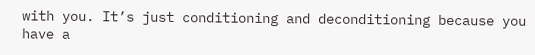with you. It’s just conditioning and deconditioning because you have a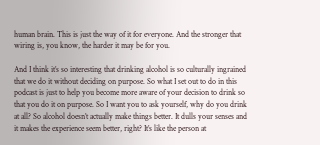human brain. This is just the way of it for everyone. And the stronger that wiring is, you know, the harder it may be for you.

And I think it’s so interesting that drinking alcohol is so culturally ingrained that we do it without deciding on purpose. So what I set out to do in this podcast is just to help you become more aware of your decision to drink so that you do it on purpose. So I want you to ask yourself, why do you drink at all? So alcohol doesn’t actually make things better. It dulls your senses and it makes the experience seem better, right? It’s like the person at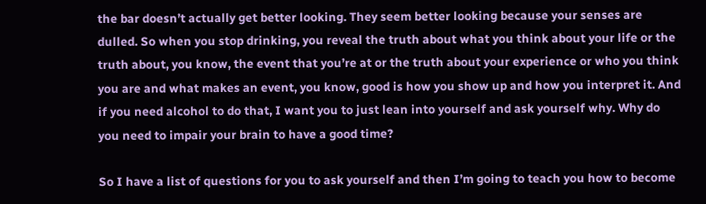the bar doesn’t actually get better looking. They seem better looking because your senses are dulled. So when you stop drinking, you reveal the truth about what you think about your life or the truth about, you know, the event that you’re at or the truth about your experience or who you think you are and what makes an event, you know, good is how you show up and how you interpret it. And if you need alcohol to do that, I want you to just lean into yourself and ask yourself why. Why do you need to impair your brain to have a good time?

So I have a list of questions for you to ask yourself and then I’m going to teach you how to become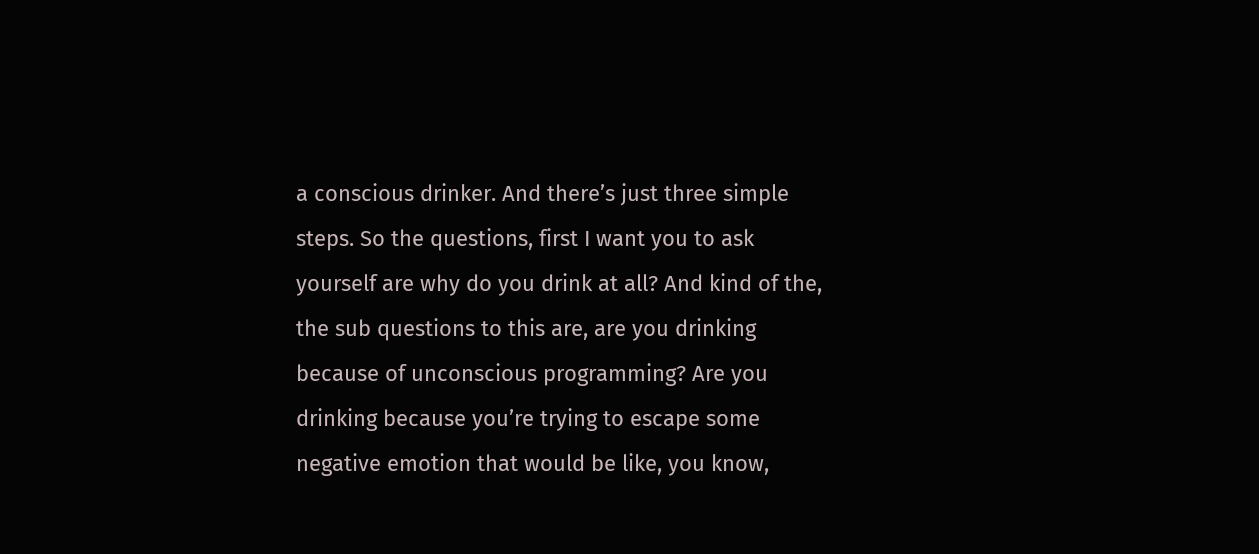a conscious drinker. And there’s just three simple steps. So the questions, first I want you to ask yourself are why do you drink at all? And kind of the, the sub questions to this are, are you drinking because of unconscious programming? Are you drinking because you’re trying to escape some negative emotion that would be like, you know,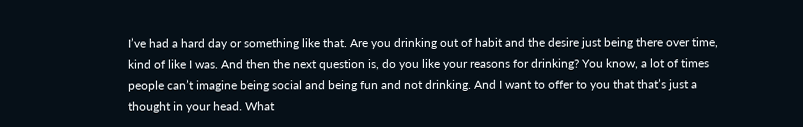I’ve had a hard day or something like that. Are you drinking out of habit and the desire just being there over time, kind of like I was. And then the next question is, do you like your reasons for drinking? You know, a lot of times people can’t imagine being social and being fun and not drinking. And I want to offer to you that that’s just a thought in your head. What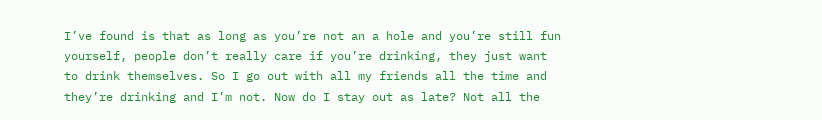I’ve found is that as long as you’re not an a hole and you’re still fun yourself, people don’t really care if you’re drinking, they just want to drink themselves. So I go out with all my friends all the time and they’re drinking and I’m not. Now do I stay out as late? Not all the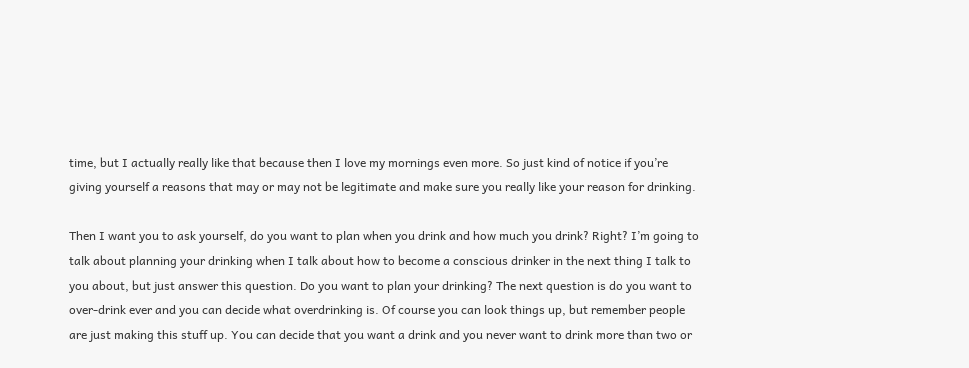time, but I actually really like that because then I love my mornings even more. So just kind of notice if you’re giving yourself a reasons that may or may not be legitimate and make sure you really like your reason for drinking.

Then I want you to ask yourself, do you want to plan when you drink and how much you drink? Right? I’m going to talk about planning your drinking when I talk about how to become a conscious drinker in the next thing I talk to you about, but just answer this question. Do you want to plan your drinking? The next question is do you want to over-drink ever and you can decide what overdrinking is. Of course you can look things up, but remember people are just making this stuff up. You can decide that you want a drink and you never want to drink more than two or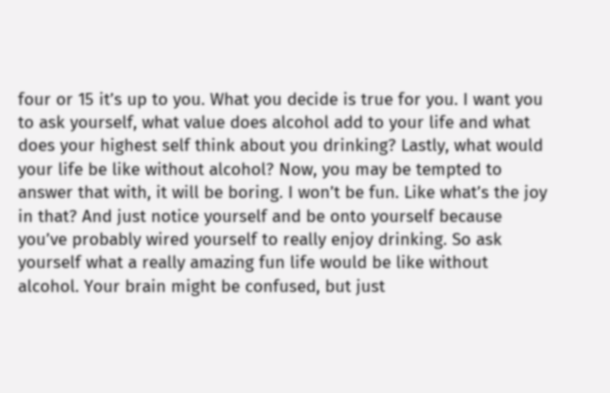four or 15 it’s up to you. What you decide is true for you. I want you to ask yourself, what value does alcohol add to your life and what does your highest self think about you drinking? Lastly, what would your life be like without alcohol? Now, you may be tempted to answer that with, it will be boring. I won’t be fun. Like what’s the joy in that? And just notice yourself and be onto yourself because you’ve probably wired yourself to really enjoy drinking. So ask yourself what a really amazing fun life would be like without alcohol. Your brain might be confused, but just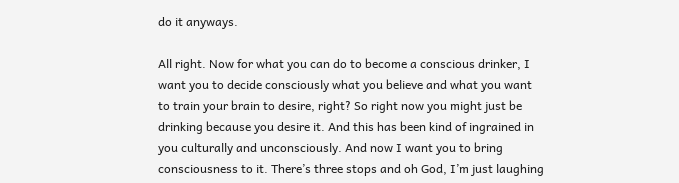do it anyways.

All right. Now for what you can do to become a conscious drinker, I want you to decide consciously what you believe and what you want to train your brain to desire, right? So right now you might just be drinking because you desire it. And this has been kind of ingrained in you culturally and unconsciously. And now I want you to bring consciousness to it. There’s three stops and oh God, I’m just laughing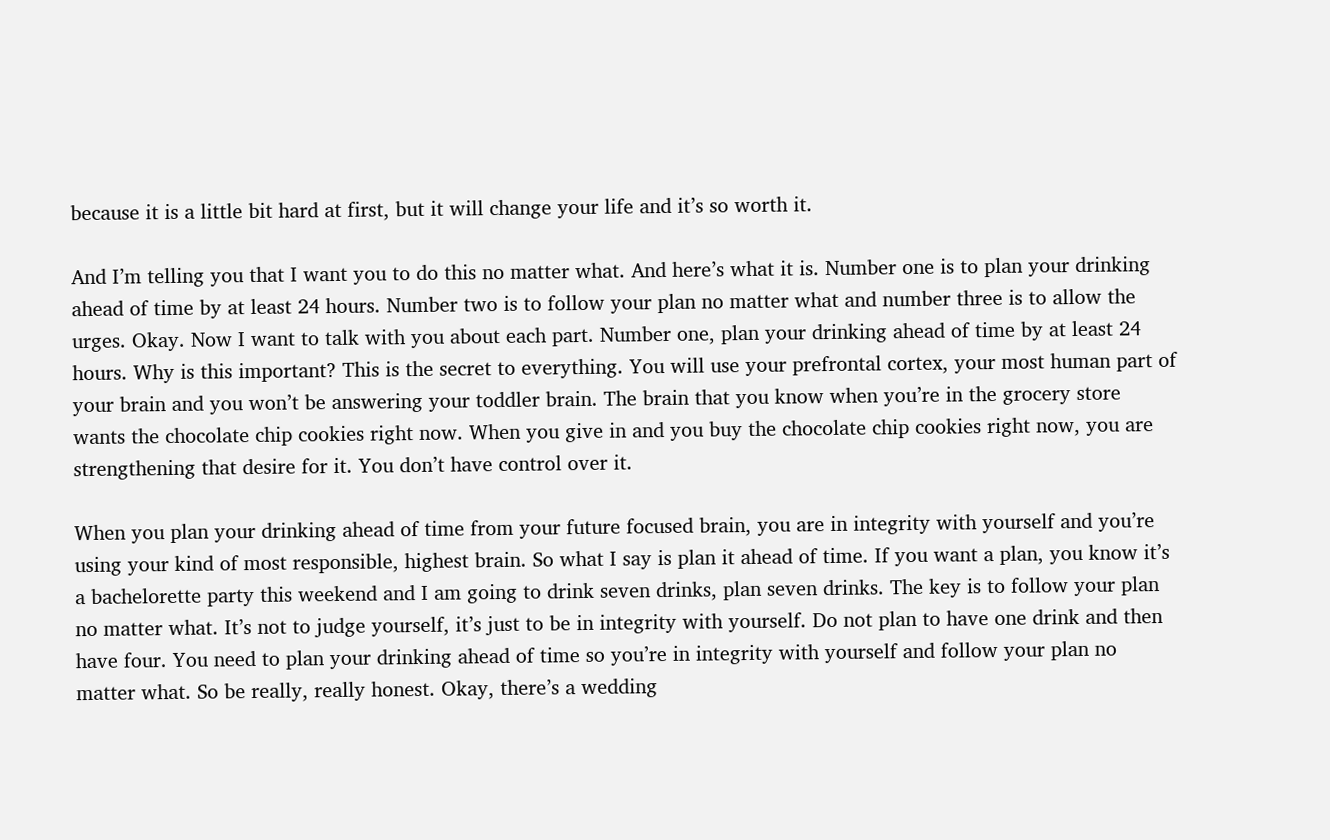because it is a little bit hard at first, but it will change your life and it’s so worth it.

And I’m telling you that I want you to do this no matter what. And here’s what it is. Number one is to plan your drinking ahead of time by at least 24 hours. Number two is to follow your plan no matter what and number three is to allow the urges. Okay. Now I want to talk with you about each part. Number one, plan your drinking ahead of time by at least 24 hours. Why is this important? This is the secret to everything. You will use your prefrontal cortex, your most human part of your brain and you won’t be answering your toddler brain. The brain that you know when you’re in the grocery store wants the chocolate chip cookies right now. When you give in and you buy the chocolate chip cookies right now, you are strengthening that desire for it. You don’t have control over it.

When you plan your drinking ahead of time from your future focused brain, you are in integrity with yourself and you’re using your kind of most responsible, highest brain. So what I say is plan it ahead of time. If you want a plan, you know it’s a bachelorette party this weekend and I am going to drink seven drinks, plan seven drinks. The key is to follow your plan no matter what. It’s not to judge yourself, it’s just to be in integrity with yourself. Do not plan to have one drink and then have four. You need to plan your drinking ahead of time so you’re in integrity with yourself and follow your plan no matter what. So be really, really honest. Okay, there’s a wedding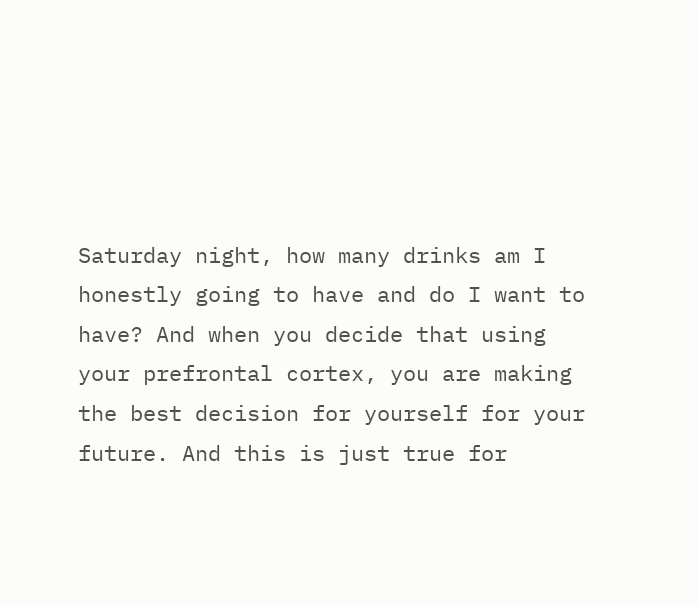Saturday night, how many drinks am I honestly going to have and do I want to have? And when you decide that using your prefrontal cortex, you are making the best decision for yourself for your future. And this is just true for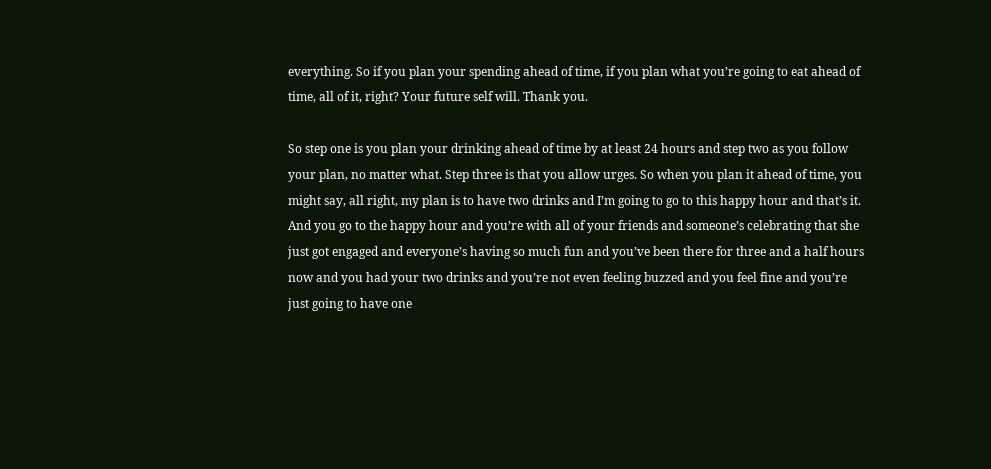everything. So if you plan your spending ahead of time, if you plan what you’re going to eat ahead of time, all of it, right? Your future self will. Thank you.

So step one is you plan your drinking ahead of time by at least 24 hours and step two as you follow your plan, no matter what. Step three is that you allow urges. So when you plan it ahead of time, you might say, all right, my plan is to have two drinks and I’m going to go to this happy hour and that’s it. And you go to the happy hour and you’re with all of your friends and someone’s celebrating that she just got engaged and everyone’s having so much fun and you’ve been there for three and a half hours now and you had your two drinks and you’re not even feeling buzzed and you feel fine and you’re just going to have one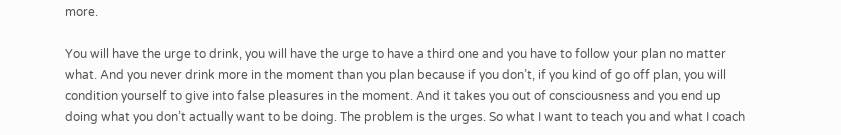more.

You will have the urge to drink, you will have the urge to have a third one and you have to follow your plan no matter what. And you never drink more in the moment than you plan because if you don’t, if you kind of go off plan, you will condition yourself to give into false pleasures in the moment. And it takes you out of consciousness and you end up doing what you don’t actually want to be doing. The problem is the urges. So what I want to teach you and what I coach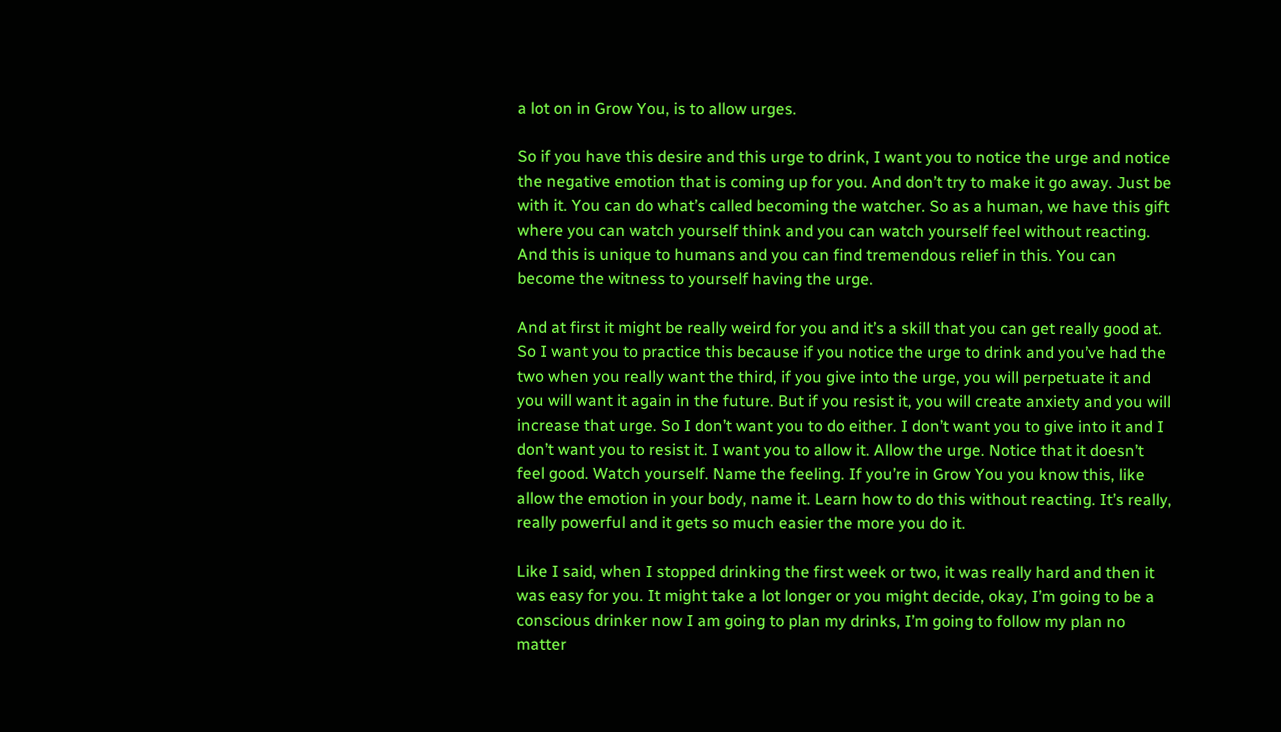a lot on in Grow You, is to allow urges.

So if you have this desire and this urge to drink, I want you to notice the urge and notice the negative emotion that is coming up for you. And don’t try to make it go away. Just be with it. You can do what’s called becoming the watcher. So as a human, we have this gift where you can watch yourself think and you can watch yourself feel without reacting. And this is unique to humans and you can find tremendous relief in this. You can become the witness to yourself having the urge.

And at first it might be really weird for you and it’s a skill that you can get really good at. So I want you to practice this because if you notice the urge to drink and you’ve had the two when you really want the third, if you give into the urge, you will perpetuate it and you will want it again in the future. But if you resist it, you will create anxiety and you will increase that urge. So I don’t want you to do either. I don’t want you to give into it and I don’t want you to resist it. I want you to allow it. Allow the urge. Notice that it doesn’t feel good. Watch yourself. Name the feeling. If you’re in Grow You you know this, like allow the emotion in your body, name it. Learn how to do this without reacting. It’s really, really powerful and it gets so much easier the more you do it.

Like I said, when I stopped drinking the first week or two, it was really hard and then it was easy for you. It might take a lot longer or you might decide, okay, I’m going to be a conscious drinker now I am going to plan my drinks, I’m going to follow my plan no matter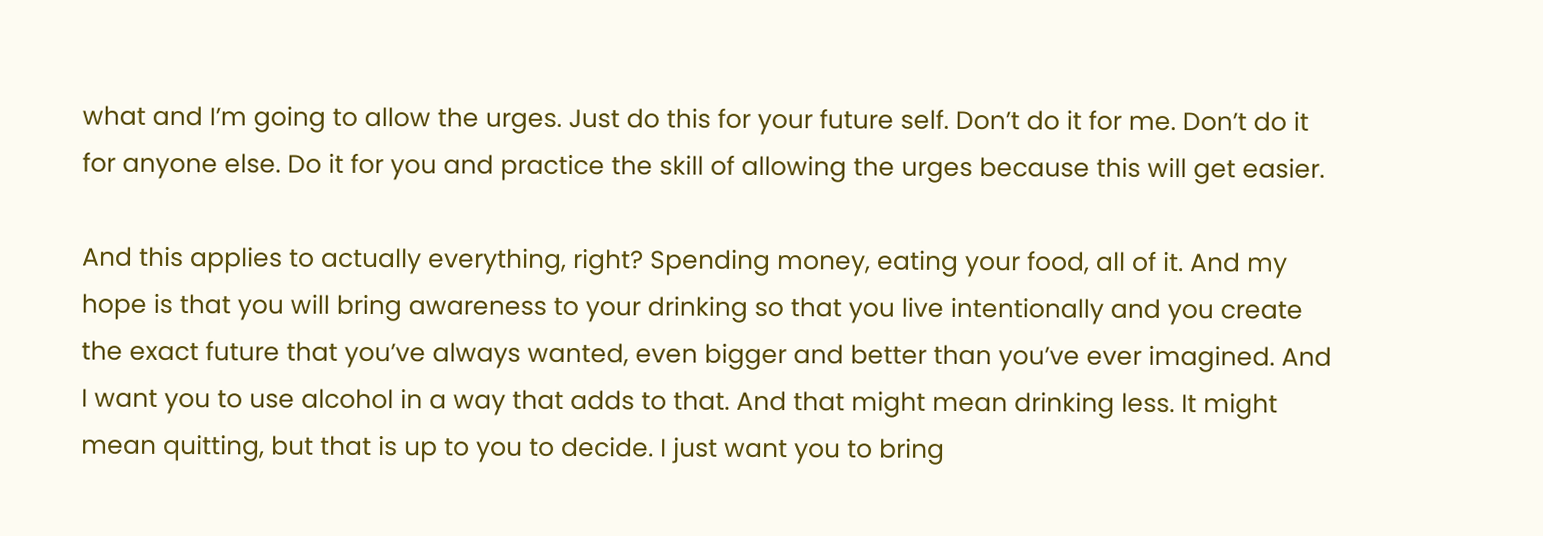what and I’m going to allow the urges. Just do this for your future self. Don’t do it for me. Don’t do it for anyone else. Do it for you and practice the skill of allowing the urges because this will get easier.

And this applies to actually everything, right? Spending money, eating your food, all of it. And my hope is that you will bring awareness to your drinking so that you live intentionally and you create the exact future that you’ve always wanted, even bigger and better than you’ve ever imagined. And I want you to use alcohol in a way that adds to that. And that might mean drinking less. It might mean quitting, but that is up to you to decide. I just want you to bring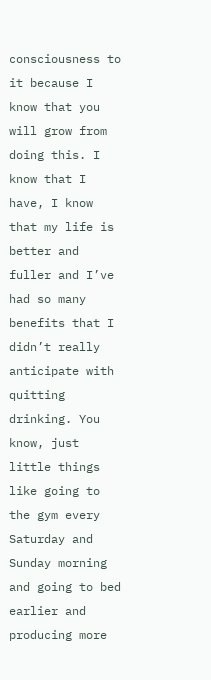consciousness to it because I know that you will grow from doing this. I know that I have, I know that my life is better and fuller and I’ve had so many benefits that I didn’t really anticipate with quitting drinking. You know, just little things like going to the gym every Saturday and Sunday morning and going to bed earlier and producing more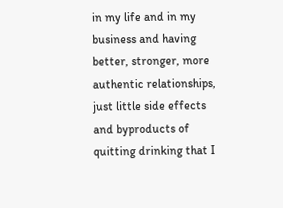in my life and in my business and having better, stronger, more authentic relationships, just little side effects and byproducts of quitting drinking that I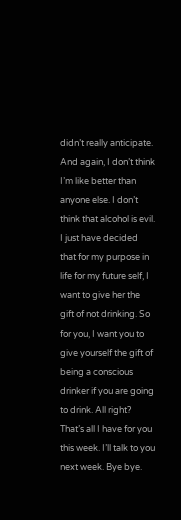didn’t really anticipate. And again, I don’t think I’m like better than anyone else. I don’t think that alcohol is evil. I just have decided that for my purpose in life for my future self, I want to give her the gift of not drinking. So for you, I want you to give yourself the gift of being a conscious drinker if you are going to drink. All right? That’s all I have for you this week. I’ll talk to you next week. Bye bye.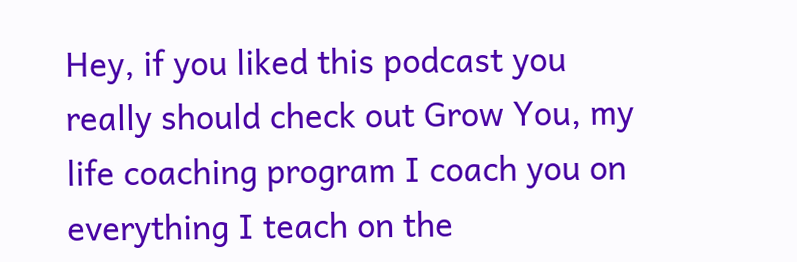Hey, if you liked this podcast you really should check out Grow You, my life coaching program I coach you on everything I teach on the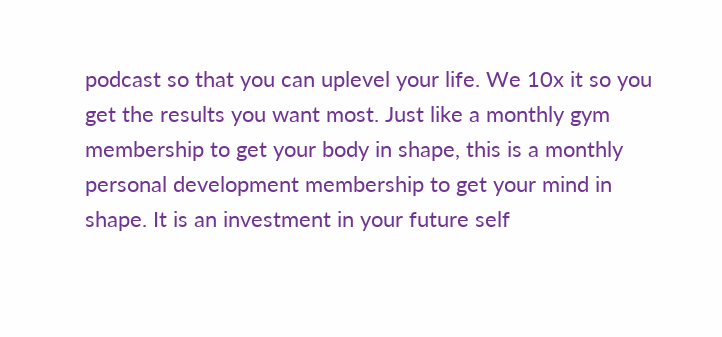podcast so that you can uplevel your life. We 10x it so you get the results you want most. Just like a monthly gym membership to get your body in shape, this is a monthly personal development membership to get your mind in shape. It is an investment in your future self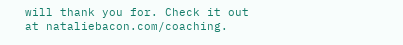will thank you for. Check it out at nataliebacon.com/coaching.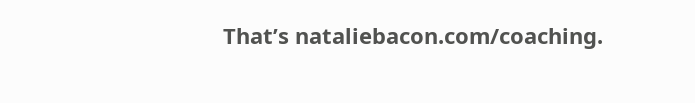That’s nataliebacon.com/coaching.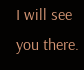I will see you there.